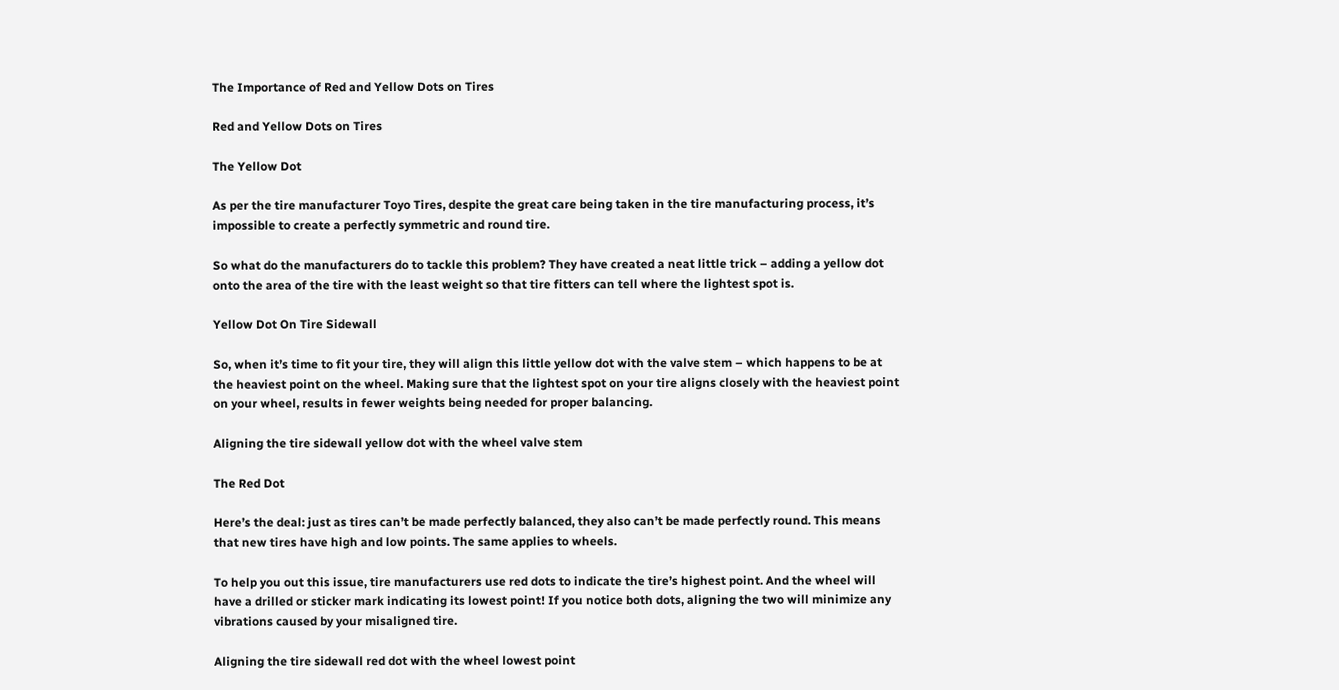The Importance of Red and Yellow Dots on Tires

Red and Yellow Dots on Tires

The Yellow Dot

As per the tire manufacturer Toyo Tires, despite the great care being taken in the tire manufacturing process, it’s impossible to create a perfectly symmetric and round tire.

So what do the manufacturers do to tackle this problem? They have created a neat little trick – adding a yellow dot onto the area of the tire with the least weight so that tire fitters can tell where the lightest spot is.

Yellow Dot On Tire Sidewall

So, when it’s time to fit your tire, they will align this little yellow dot with the valve stem – which happens to be at the heaviest point on the wheel. Making sure that the lightest spot on your tire aligns closely with the heaviest point on your wheel, results in fewer weights being needed for proper balancing.

Aligning the tire sidewall yellow dot with the wheel valve stem

The Red Dot

Here’s the deal: just as tires can’t be made perfectly balanced, they also can’t be made perfectly round. This means that new tires have high and low points. The same applies to wheels.

To help you out this issue, tire manufacturers use red dots to indicate the tire’s highest point. And the wheel will have a drilled or sticker mark indicating its lowest point! If you notice both dots, aligning the two will minimize any vibrations caused by your misaligned tire.

Aligning the tire sidewall red dot with the wheel lowest point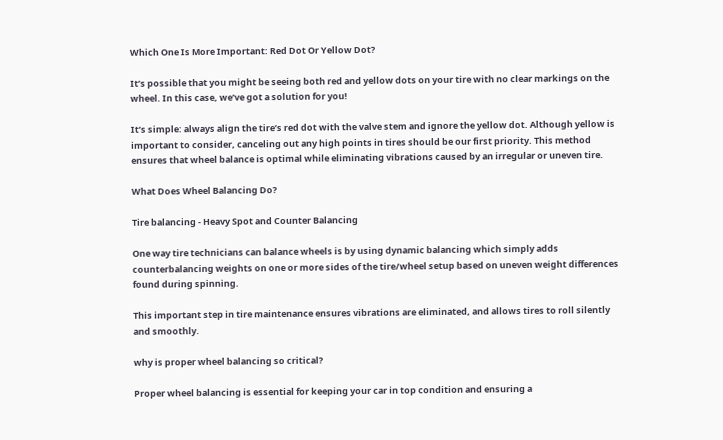Which One Is More Important: Red Dot Or Yellow Dot?

It’s possible that you might be seeing both red and yellow dots on your tire with no clear markings on the wheel. In this case, we’ve got a solution for you!

It’s simple: always align the tire’s red dot with the valve stem and ignore the yellow dot. Although yellow is important to consider, canceling out any high points in tires should be our first priority. This method ensures that wheel balance is optimal while eliminating vibrations caused by an irregular or uneven tire.

What Does Wheel Balancing Do?

Tire balancing - Heavy Spot and Counter Balancing

One way tire technicians can balance wheels is by using dynamic balancing which simply adds counterbalancing weights on one or more sides of the tire/wheel setup based on uneven weight differences found during spinning.

This important step in tire maintenance ensures vibrations are eliminated, and allows tires to roll silently and smoothly.

why is proper wheel balancing so critical?

Proper wheel balancing is essential for keeping your car in top condition and ensuring a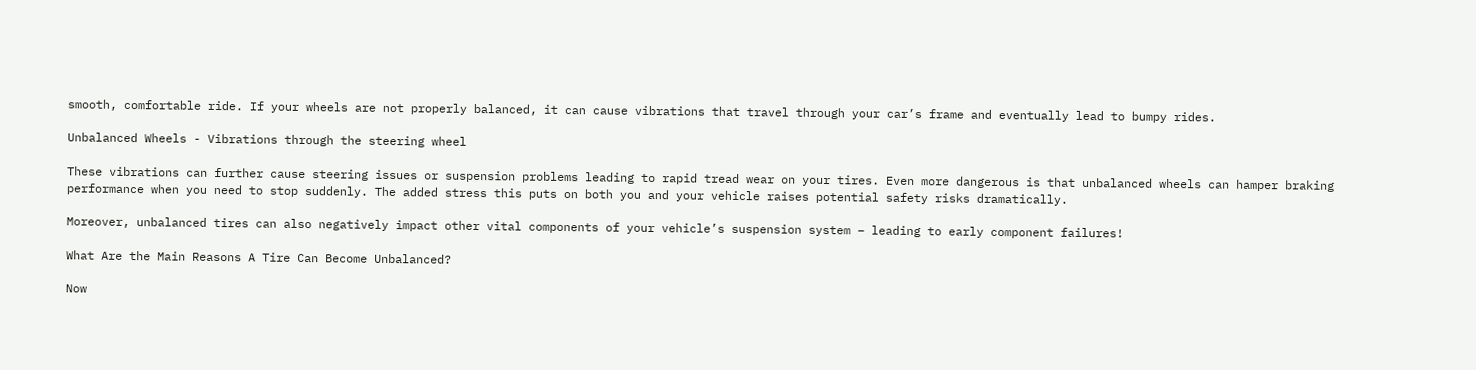smooth, comfortable ride. If your wheels are not properly balanced, it can cause vibrations that travel through your car’s frame and eventually lead to bumpy rides.

Unbalanced Wheels - Vibrations through the steering wheel

These vibrations can further cause steering issues or suspension problems leading to rapid tread wear on your tires. Even more dangerous is that unbalanced wheels can hamper braking performance when you need to stop suddenly. The added stress this puts on both you and your vehicle raises potential safety risks dramatically.

Moreover, unbalanced tires can also negatively impact other vital components of your vehicle’s suspension system – leading to early component failures!

What Are the Main Reasons A Tire Can Become Unbalanced?

Now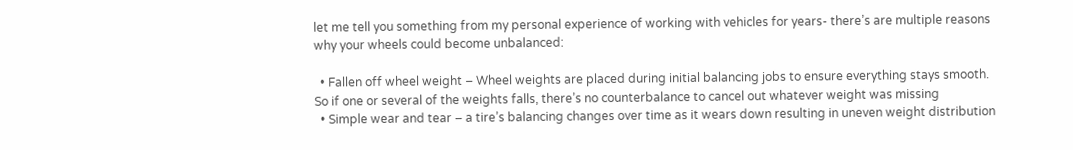let me tell you something from my personal experience of working with vehicles for years- there’s are multiple reasons why your wheels could become unbalanced:

  • Fallen off wheel weight – Wheel weights are placed during initial balancing jobs to ensure everything stays smooth. So if one or several of the weights falls, there’s no counterbalance to cancel out whatever weight was missing
  • Simple wear and tear – a tire’s balancing changes over time as it wears down resulting in uneven weight distribution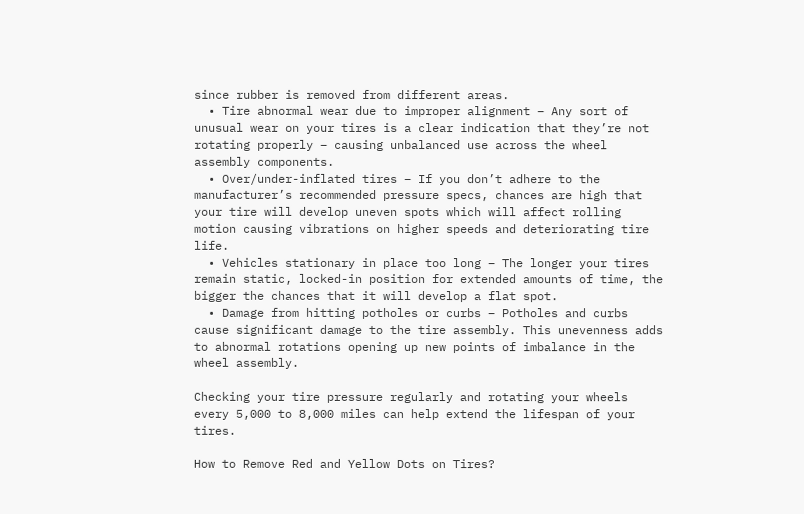since rubber is removed from different areas.
  • Tire abnormal wear due to improper alignment – Any sort of unusual wear on your tires is a clear indication that they’re not rotating properly – causing unbalanced use across the wheel assembly components.
  • Over/under-inflated tires – If you don’t adhere to the manufacturer’s recommended pressure specs, chances are high that your tire will develop uneven spots which will affect rolling motion causing vibrations on higher speeds and deteriorating tire life.
  • Vehicles stationary in place too long – The longer your tires remain static, locked-in position for extended amounts of time, the bigger the chances that it will develop a flat spot.
  • Damage from hitting potholes or curbs – Potholes and curbs cause significant damage to the tire assembly. This unevenness adds to abnormal rotations opening up new points of imbalance in the wheel assembly.

Checking your tire pressure regularly and rotating your wheels every 5,000 to 8,000 miles can help extend the lifespan of your tires.

How to Remove Red and Yellow Dots on Tires?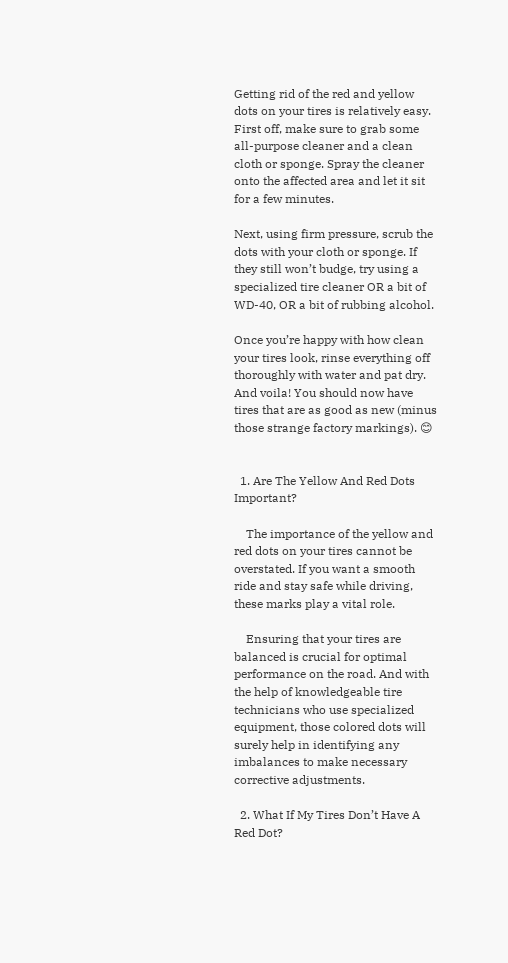Getting rid of the red and yellow dots on your tires is relatively easy. First off, make sure to grab some all-purpose cleaner and a clean cloth or sponge. Spray the cleaner onto the affected area and let it sit for a few minutes.

Next, using firm pressure, scrub the dots with your cloth or sponge. If they still won’t budge, try using a specialized tire cleaner OR a bit of WD-40, OR a bit of rubbing alcohol.

Once you’re happy with how clean your tires look, rinse everything off thoroughly with water and pat dry. And voila! You should now have tires that are as good as new (minus those strange factory markings). 😊


  1. Are The Yellow And Red Dots Important?

    The importance of the yellow and red dots on your tires cannot be overstated. If you want a smooth ride and stay safe while driving, these marks play a vital role.

    Ensuring that your tires are balanced is crucial for optimal performance on the road. And with the help of knowledgeable tire technicians who use specialized equipment, those colored dots will surely help in identifying any imbalances to make necessary corrective adjustments.

  2. What If My Tires Don’t Have A Red Dot?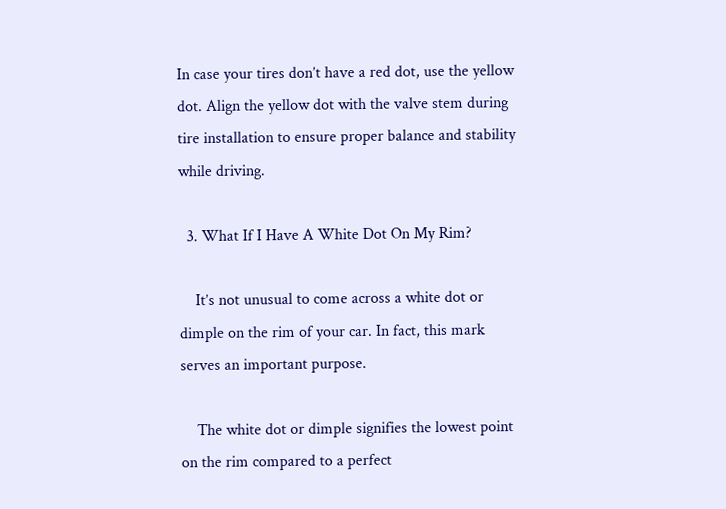In case your tires don’t have a red dot, use the yellow dot. Align the yellow dot with the valve stem during tire installation to ensure proper balance and stability while driving.

  3. What If I Have A White Dot On My Rim?

    It’s not unusual to come across a white dot or dimple on the rim of your car. In fact, this mark serves an important purpose.

    The white dot or dimple signifies the lowest point on the rim compared to a perfect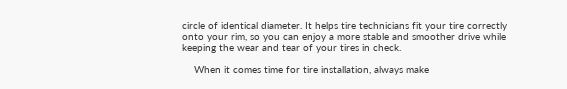circle of identical diameter. It helps tire technicians fit your tire correctly onto your rim, so you can enjoy a more stable and smoother drive while keeping the wear and tear of your tires in check.

    When it comes time for tire installation, always make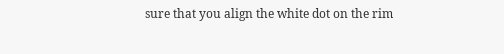sure that you align the white dot on the rim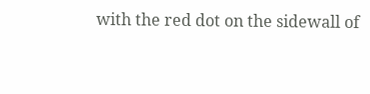with the red dot on the sidewall of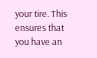your tire. This ensures that you have an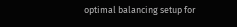optimal balancing setup for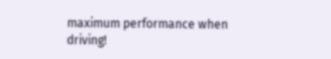maximum performance when driving!